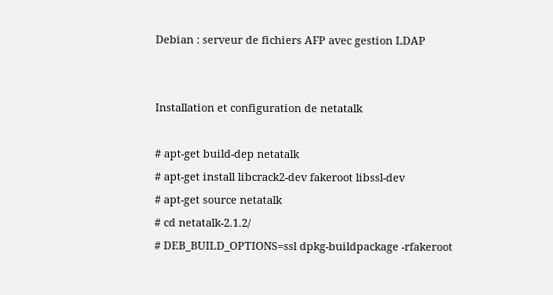Debian : serveur de fichiers AFP avec gestion LDAP


Installation et configuration de netatalk

# apt-get build-dep netatalk
# apt-get install libcrack2-dev fakeroot libssl-dev
# apt-get source netatalk
# cd netatalk-2.1.2/
# DEB_BUILD_OPTIONS=ssl dpkg-buildpackage -rfakeroot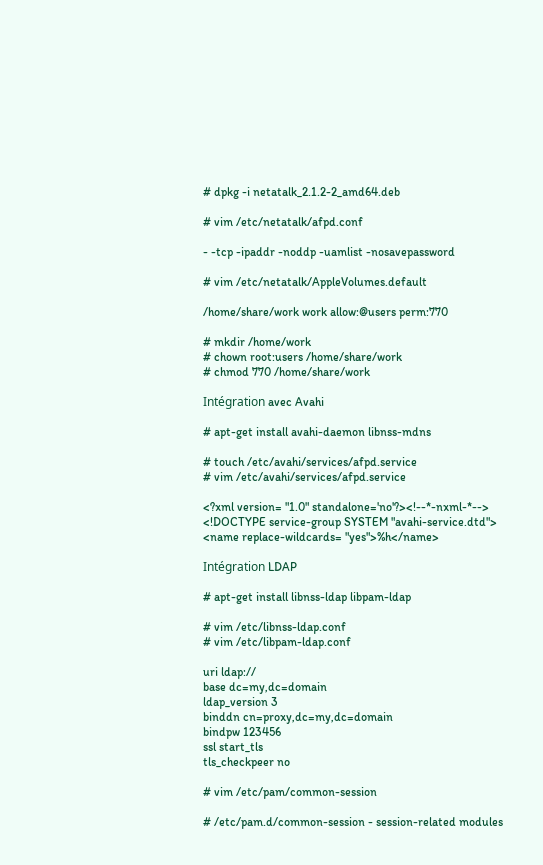# dpkg -i netatalk_2.1.2-2_amd64.deb

# vim /etc/netatalk/afpd.conf

- -tcp -ipaddr -noddp -uamlist -nosavepassword

# vim /etc/netatalk/AppleVolumes.default

/home/share/work work allow:@users perm:770

# mkdir /home/work
# chown root:users /home/share/work
# chmod 770 /home/share/work

Intégration avec Avahi

# apt-get install avahi-daemon libnss-mdns

# touch /etc/avahi/services/afpd.service
# vim /etc/avahi/services/afpd.service

<?xml version= "1.0" standalone='no'?><!--*-nxml-*-->
<!DOCTYPE service-group SYSTEM "avahi-service.dtd">
<name replace-wildcards= "yes">%h</name>

Intégration LDAP

# apt-get install libnss-ldap libpam-ldap

# vim /etc/libnss-ldap.conf
# vim /etc/libpam-ldap.conf

uri ldap://
base dc=my,dc=domain
ldap_version 3
binddn cn=proxy,dc=my,dc=domain
bindpw 123456
ssl start_tls
tls_checkpeer no

# vim /etc/pam/common-session

# /etc/pam.d/common-session - session-related modules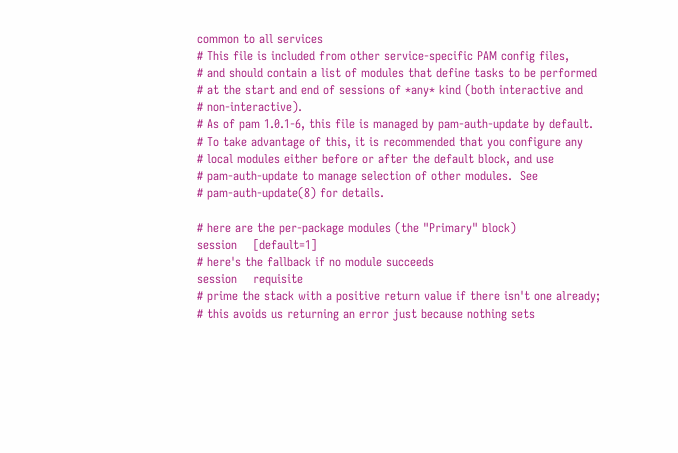common to all services
# This file is included from other service-specific PAM config files,
# and should contain a list of modules that define tasks to be performed
# at the start and end of sessions of *any* kind (both interactive and
# non-interactive).
# As of pam 1.0.1-6, this file is managed by pam-auth-update by default.
# To take advantage of this, it is recommended that you configure any
# local modules either before or after the default block, and use
# pam-auth-update to manage selection of other modules.  See
# pam-auth-update(8) for details.

# here are the per-package modules (the "Primary" block)
session    [default=1]
# here's the fallback if no module succeeds
session    requisite
# prime the stack with a positive return value if there isn't one already;
# this avoids us returning an error just because nothing sets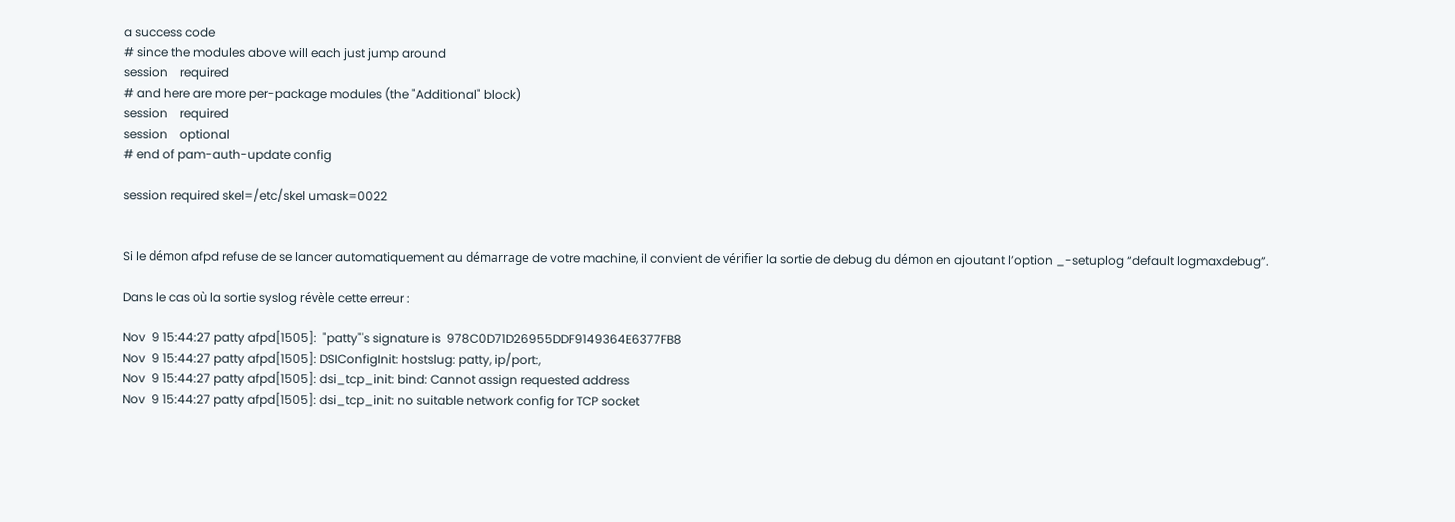a success code
# since the modules above will each just jump around
session    required
# and here are more per-package modules (the "Additional" block)
session    required
session    optional
# end of pam-auth-update config

session required skel=/etc/skel umask=0022


Si le démon afpd refuse de se lancer automatiquement au démarrage de votre machine, il convient de vérifier la sortie de debug du démon en ajoutant l’option _-setuplog “default logmaxdebug”.

Dans le cas où la sortie syslog révèle cette erreur :

Nov  9 15:44:27 patty afpd[1505]:  "patty"'s signature is  978C0D71D26955DDF9149364E6377FB8
Nov  9 15:44:27 patty afpd[1505]: DSIConfigInit: hostslug: patty, ip/port:,
Nov  9 15:44:27 patty afpd[1505]: dsi_tcp_init: bind: Cannot assign requested address
Nov  9 15:44:27 patty afpd[1505]: dsi_tcp_init: no suitable network config for TCP socket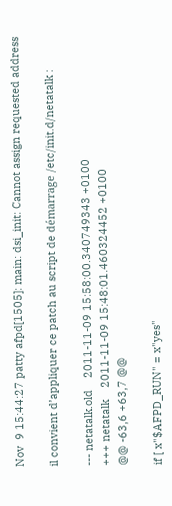Nov  9 15:44:27 patty afpd[1505]: main: dsi_init: Cannot assign requested address

il convient d’appliquer ce patch au script de démarrage /etc/init.d/netatalk :

--- netatalk.old    2011-11-09 15:58:00.340749343 +0100
+++ netatalk    2011-11-09 15:48:01.460324452 +0100
@@ -63,6 +63,7 @@

if [ x"$AFPD_RUN" = x"yes"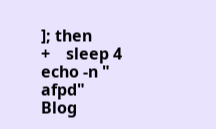]; then
+    sleep 4
echo -n " afpd"
Blog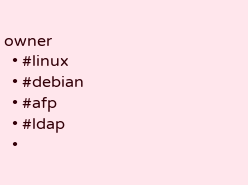owner
  • #linux
  • #debian
  • #afp
  • #ldap
  •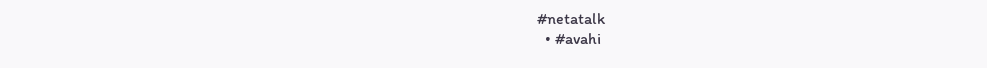#netatalk
  • #avahi